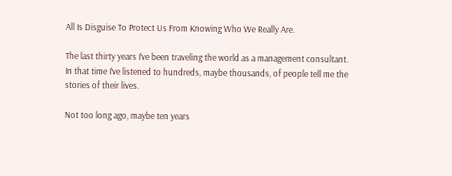All Is Disguise To Protect Us From Knowing Who We Really Are.

The last thirty years I’ve been traveling the world as a management consultant. In that time I’ve listened to hundreds, maybe thousands, of people tell me the stories of their lives.

Not too long ago, maybe ten years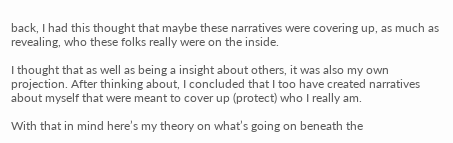back, I had this thought that maybe these narratives were covering up, as much as revealing, who these folks really were on the inside.

I thought that as well as being a insight about others, it was also my own projection. After thinking about, I concluded that I too have created narratives about myself that were meant to cover up (protect) who I really am.

With that in mind here’s my theory on what’s going on beneath the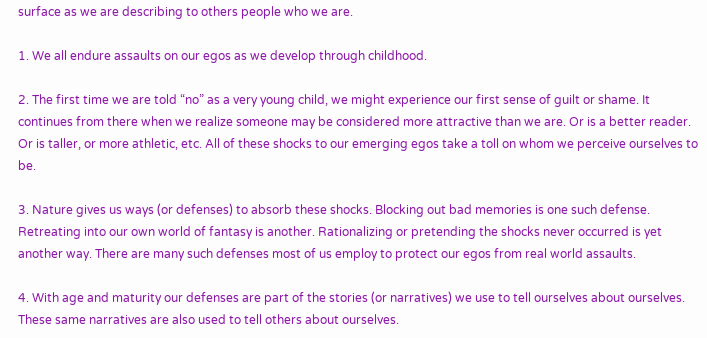surface as we are describing to others people who we are.

1. We all endure assaults on our egos as we develop through childhood.

2. The first time we are told “no” as a very young child, we might experience our first sense of guilt or shame. It continues from there when we realize someone may be considered more attractive than we are. Or is a better reader. Or is taller, or more athletic, etc. All of these shocks to our emerging egos take a toll on whom we perceive ourselves to be.

3. Nature gives us ways (or defenses) to absorb these shocks. Blocking out bad memories is one such defense. Retreating into our own world of fantasy is another. Rationalizing or pretending the shocks never occurred is yet another way. There are many such defenses most of us employ to protect our egos from real world assaults.

4. With age and maturity our defenses are part of the stories (or narratives) we use to tell ourselves about ourselves. These same narratives are also used to tell others about ourselves.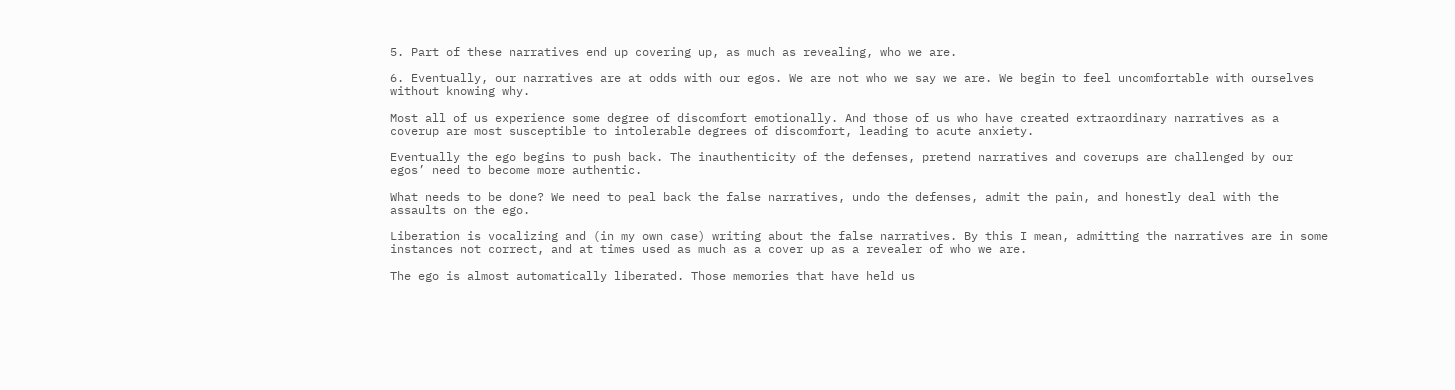5. Part of these narratives end up covering up, as much as revealing, who we are.

6. Eventually, our narratives are at odds with our egos. We are not who we say we are. We begin to feel uncomfortable with ourselves without knowing why.

Most all of us experience some degree of discomfort emotionally. And those of us who have created extraordinary narratives as a coverup are most susceptible to intolerable degrees of discomfort, leading to acute anxiety.

Eventually the ego begins to push back. The inauthenticity of the defenses, pretend narratives and coverups are challenged by our egos’ need to become more authentic.

What needs to be done? We need to peal back the false narratives, undo the defenses, admit the pain, and honestly deal with the assaults on the ego.

Liberation is vocalizing and (in my own case) writing about the false narratives. By this I mean, admitting the narratives are in some instances not correct, and at times used as much as a cover up as a revealer of who we are.

The ego is almost automatically liberated. Those memories that have held us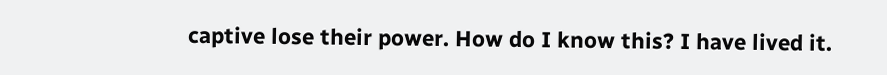captive lose their power. How do I know this? I have lived it.